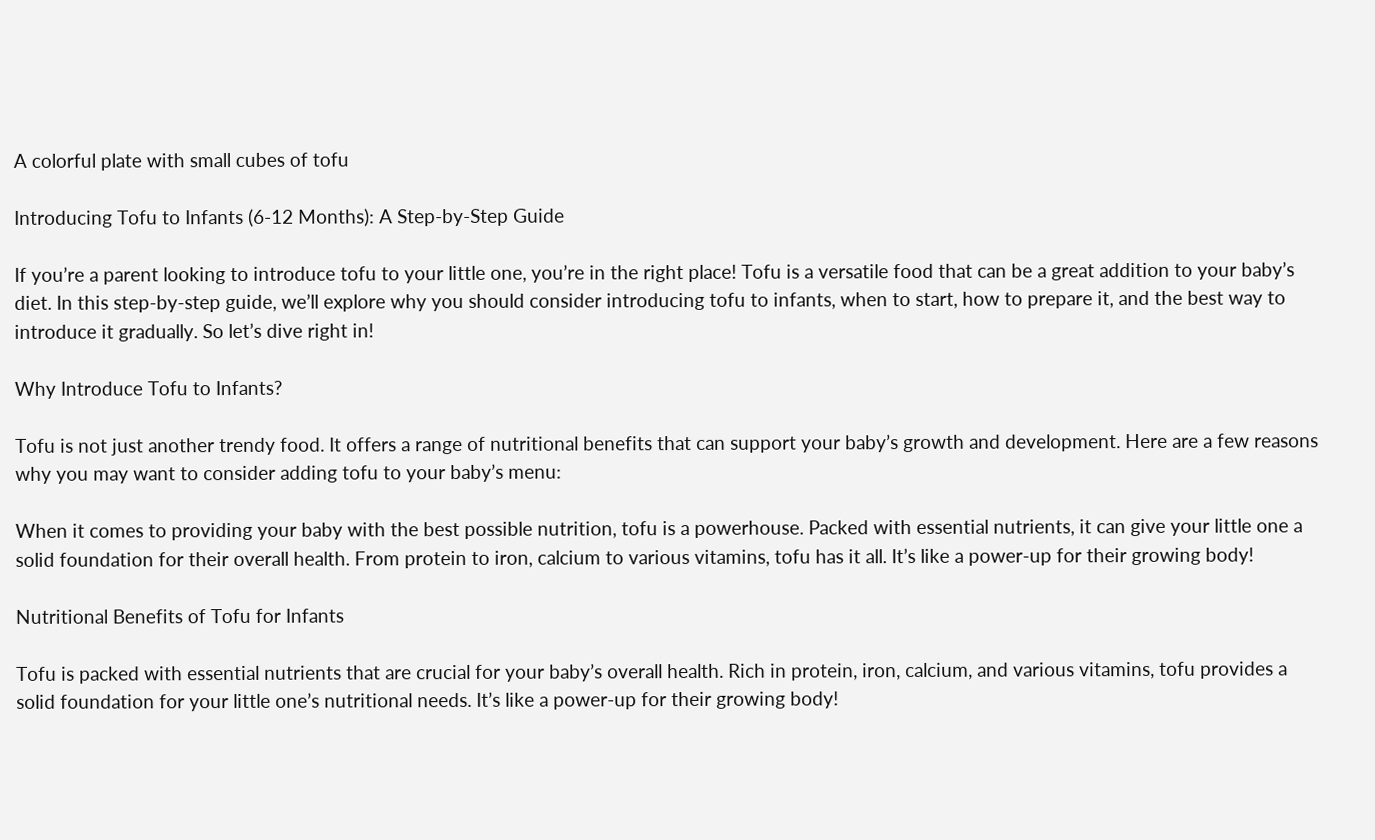A colorful plate with small cubes of tofu

Introducing Tofu to Infants (6-12 Months): A Step-by-Step Guide

If you’re a parent looking to introduce tofu to your little one, you’re in the right place! Tofu is a versatile food that can be a great addition to your baby’s diet. In this step-by-step guide, we’ll explore why you should consider introducing tofu to infants, when to start, how to prepare it, and the best way to introduce it gradually. So let’s dive right in!

Why Introduce Tofu to Infants?

Tofu is not just another trendy food. It offers a range of nutritional benefits that can support your baby’s growth and development. Here are a few reasons why you may want to consider adding tofu to your baby’s menu:

When it comes to providing your baby with the best possible nutrition, tofu is a powerhouse. Packed with essential nutrients, it can give your little one a solid foundation for their overall health. From protein to iron, calcium to various vitamins, tofu has it all. It’s like a power-up for their growing body!

Nutritional Benefits of Tofu for Infants

Tofu is packed with essential nutrients that are crucial for your baby’s overall health. Rich in protein, iron, calcium, and various vitamins, tofu provides a solid foundation for your little one’s nutritional needs. It’s like a power-up for their growing body!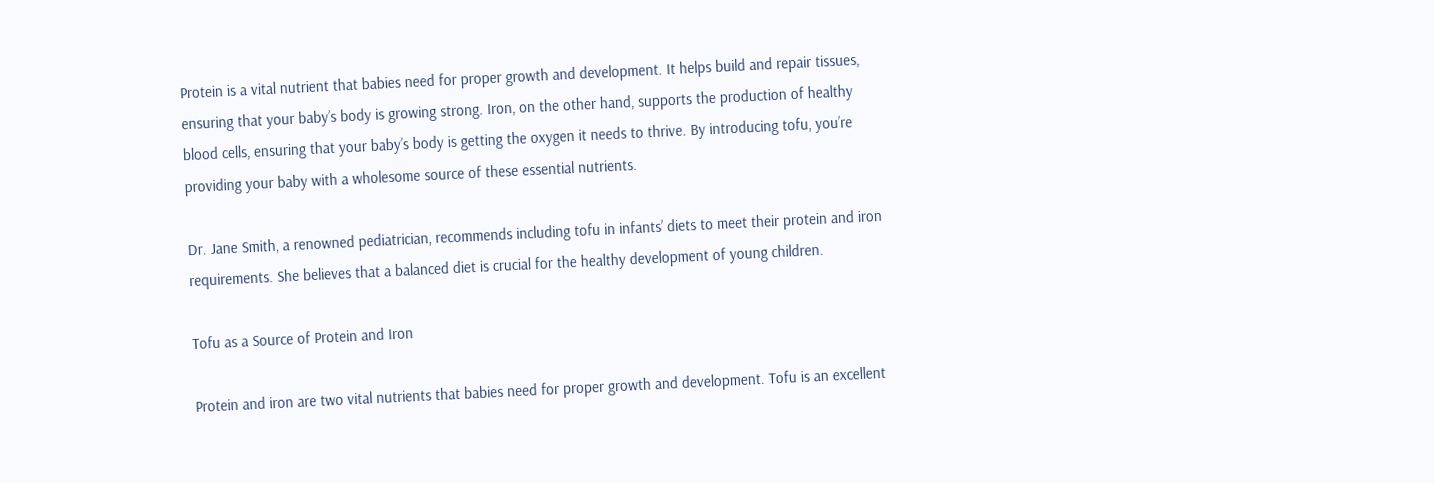Protein is a vital nutrient that babies need for proper growth and development. It helps build and repair tissues, ensuring that your baby’s body is growing strong. Iron, on the other hand, supports the production of healthy blood cells, ensuring that your baby’s body is getting the oxygen it needs to thrive. By introducing tofu, you’re providing your baby with a wholesome source of these essential nutrients.

Dr. Jane Smith, a renowned pediatrician, recommends including tofu in infants’ diets to meet their protein and iron requirements. She believes that a balanced diet is crucial for the healthy development of young children.

Tofu as a Source of Protein and Iron

Protein and iron are two vital nutrients that babies need for proper growth and development. Tofu is an excellent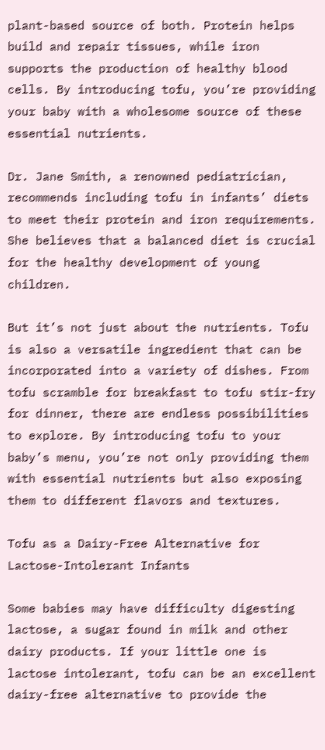plant-based source of both. Protein helps build and repair tissues, while iron supports the production of healthy blood cells. By introducing tofu, you’re providing your baby with a wholesome source of these essential nutrients.

Dr. Jane Smith, a renowned pediatrician, recommends including tofu in infants’ diets to meet their protein and iron requirements. She believes that a balanced diet is crucial for the healthy development of young children.

But it’s not just about the nutrients. Tofu is also a versatile ingredient that can be incorporated into a variety of dishes. From tofu scramble for breakfast to tofu stir-fry for dinner, there are endless possibilities to explore. By introducing tofu to your baby’s menu, you’re not only providing them with essential nutrients but also exposing them to different flavors and textures.

Tofu as a Dairy-Free Alternative for Lactose-Intolerant Infants

Some babies may have difficulty digesting lactose, a sugar found in milk and other dairy products. If your little one is lactose intolerant, tofu can be an excellent dairy-free alternative to provide the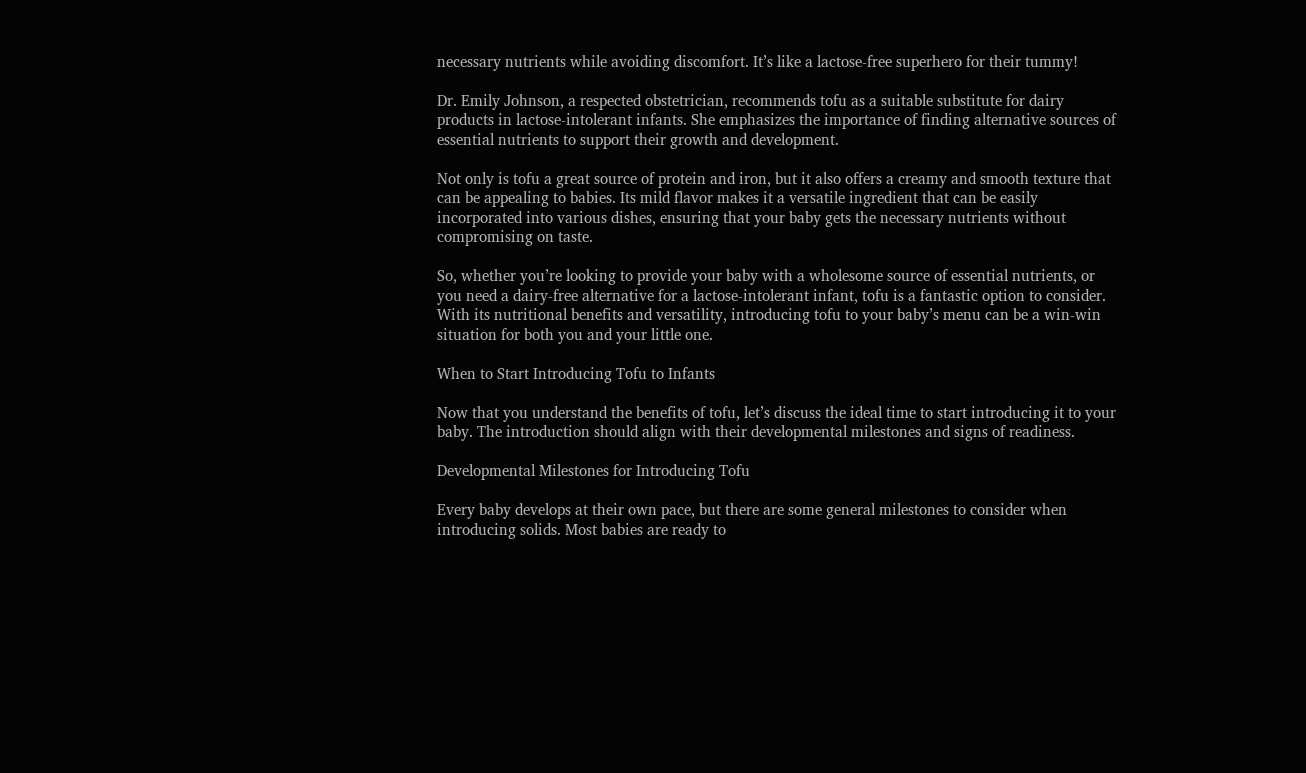necessary nutrients while avoiding discomfort. It’s like a lactose-free superhero for their tummy!

Dr. Emily Johnson, a respected obstetrician, recommends tofu as a suitable substitute for dairy products in lactose-intolerant infants. She emphasizes the importance of finding alternative sources of essential nutrients to support their growth and development.

Not only is tofu a great source of protein and iron, but it also offers a creamy and smooth texture that can be appealing to babies. Its mild flavor makes it a versatile ingredient that can be easily incorporated into various dishes, ensuring that your baby gets the necessary nutrients without compromising on taste.

So, whether you’re looking to provide your baby with a wholesome source of essential nutrients, or you need a dairy-free alternative for a lactose-intolerant infant, tofu is a fantastic option to consider. With its nutritional benefits and versatility, introducing tofu to your baby’s menu can be a win-win situation for both you and your little one.

When to Start Introducing Tofu to Infants

Now that you understand the benefits of tofu, let’s discuss the ideal time to start introducing it to your baby. The introduction should align with their developmental milestones and signs of readiness.

Developmental Milestones for Introducing Tofu

Every baby develops at their own pace, but there are some general milestones to consider when introducing solids. Most babies are ready to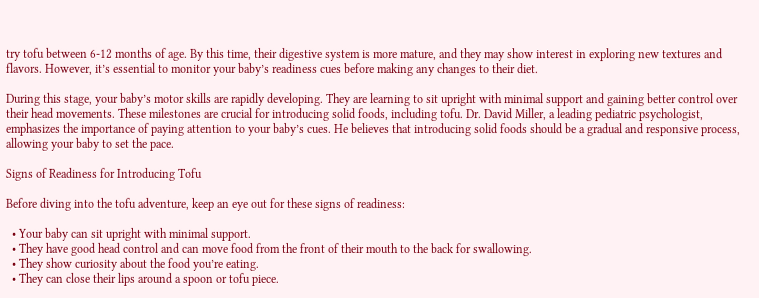try tofu between 6-12 months of age. By this time, their digestive system is more mature, and they may show interest in exploring new textures and flavors. However, it’s essential to monitor your baby’s readiness cues before making any changes to their diet.

During this stage, your baby’s motor skills are rapidly developing. They are learning to sit upright with minimal support and gaining better control over their head movements. These milestones are crucial for introducing solid foods, including tofu. Dr. David Miller, a leading pediatric psychologist, emphasizes the importance of paying attention to your baby’s cues. He believes that introducing solid foods should be a gradual and responsive process, allowing your baby to set the pace.

Signs of Readiness for Introducing Tofu

Before diving into the tofu adventure, keep an eye out for these signs of readiness:

  • Your baby can sit upright with minimal support.
  • They have good head control and can move food from the front of their mouth to the back for swallowing.
  • They show curiosity about the food you’re eating.
  • They can close their lips around a spoon or tofu piece.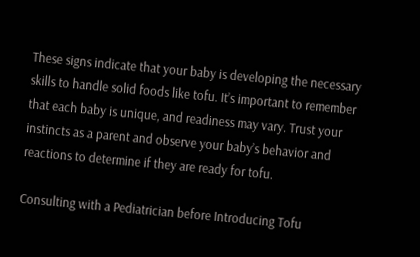These signs indicate that your baby is developing the necessary skills to handle solid foods like tofu. It’s important to remember that each baby is unique, and readiness may vary. Trust your instincts as a parent and observe your baby’s behavior and reactions to determine if they are ready for tofu.

Consulting with a Pediatrician before Introducing Tofu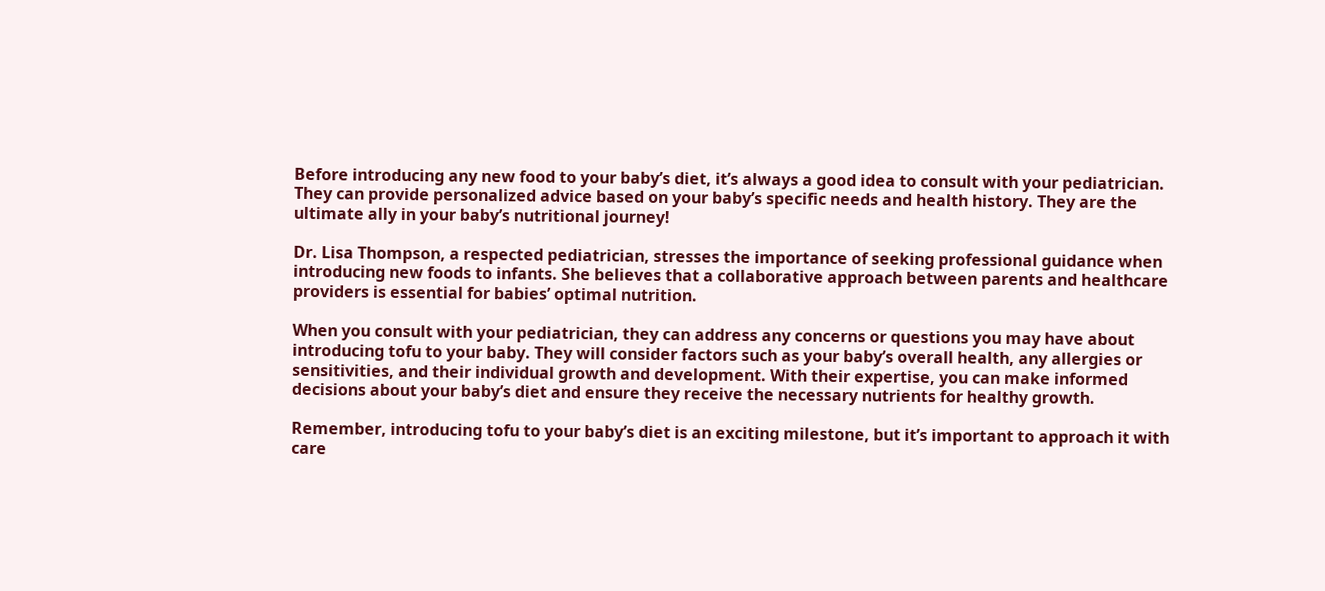Before introducing any new food to your baby’s diet, it’s always a good idea to consult with your pediatrician. They can provide personalized advice based on your baby’s specific needs and health history. They are the ultimate ally in your baby’s nutritional journey!

Dr. Lisa Thompson, a respected pediatrician, stresses the importance of seeking professional guidance when introducing new foods to infants. She believes that a collaborative approach between parents and healthcare providers is essential for babies’ optimal nutrition.

When you consult with your pediatrician, they can address any concerns or questions you may have about introducing tofu to your baby. They will consider factors such as your baby’s overall health, any allergies or sensitivities, and their individual growth and development. With their expertise, you can make informed decisions about your baby’s diet and ensure they receive the necessary nutrients for healthy growth.

Remember, introducing tofu to your baby’s diet is an exciting milestone, but it’s important to approach it with care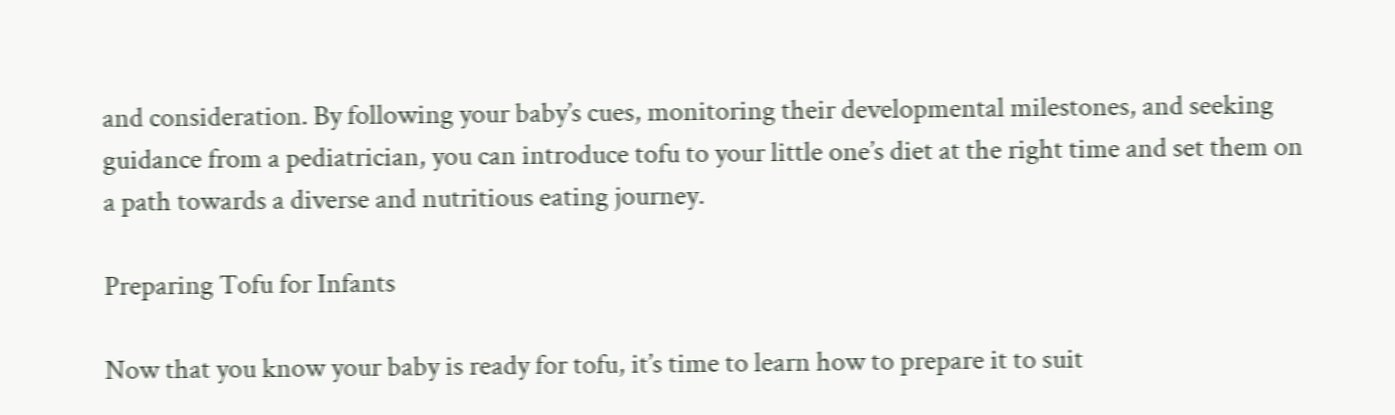and consideration. By following your baby’s cues, monitoring their developmental milestones, and seeking guidance from a pediatrician, you can introduce tofu to your little one’s diet at the right time and set them on a path towards a diverse and nutritious eating journey.

Preparing Tofu for Infants

Now that you know your baby is ready for tofu, it’s time to learn how to prepare it to suit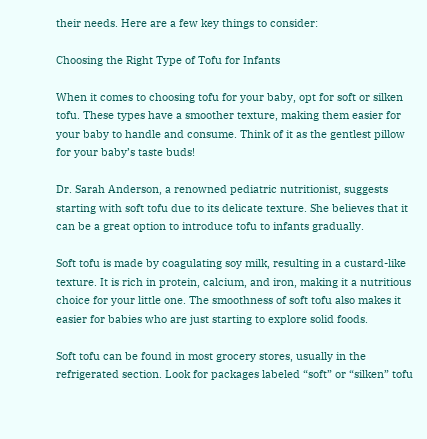their needs. Here are a few key things to consider:

Choosing the Right Type of Tofu for Infants

When it comes to choosing tofu for your baby, opt for soft or silken tofu. These types have a smoother texture, making them easier for your baby to handle and consume. Think of it as the gentlest pillow for your baby’s taste buds!

Dr. Sarah Anderson, a renowned pediatric nutritionist, suggests starting with soft tofu due to its delicate texture. She believes that it can be a great option to introduce tofu to infants gradually.

Soft tofu is made by coagulating soy milk, resulting in a custard-like texture. It is rich in protein, calcium, and iron, making it a nutritious choice for your little one. The smoothness of soft tofu also makes it easier for babies who are just starting to explore solid foods.

Soft tofu can be found in most grocery stores, usually in the refrigerated section. Look for packages labeled “soft” or “silken” tofu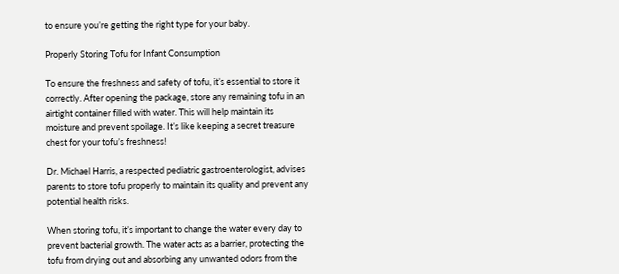to ensure you’re getting the right type for your baby.

Properly Storing Tofu for Infant Consumption

To ensure the freshness and safety of tofu, it’s essential to store it correctly. After opening the package, store any remaining tofu in an airtight container filled with water. This will help maintain its moisture and prevent spoilage. It’s like keeping a secret treasure chest for your tofu’s freshness!

Dr. Michael Harris, a respected pediatric gastroenterologist, advises parents to store tofu properly to maintain its quality and prevent any potential health risks.

When storing tofu, it’s important to change the water every day to prevent bacterial growth. The water acts as a barrier, protecting the tofu from drying out and absorbing any unwanted odors from the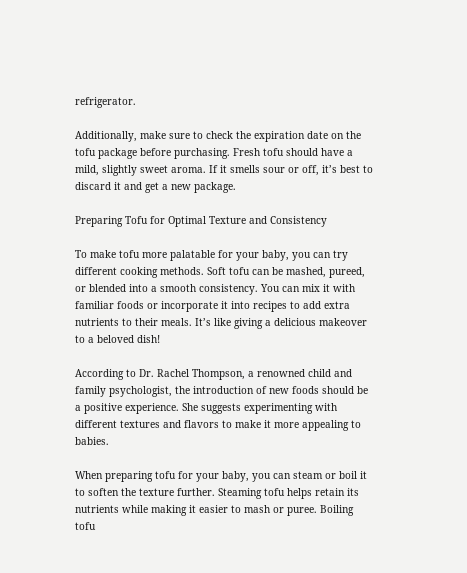refrigerator.

Additionally, make sure to check the expiration date on the tofu package before purchasing. Fresh tofu should have a mild, slightly sweet aroma. If it smells sour or off, it’s best to discard it and get a new package.

Preparing Tofu for Optimal Texture and Consistency

To make tofu more palatable for your baby, you can try different cooking methods. Soft tofu can be mashed, pureed, or blended into a smooth consistency. You can mix it with familiar foods or incorporate it into recipes to add extra nutrients to their meals. It’s like giving a delicious makeover to a beloved dish!

According to Dr. Rachel Thompson, a renowned child and family psychologist, the introduction of new foods should be a positive experience. She suggests experimenting with different textures and flavors to make it more appealing to babies.

When preparing tofu for your baby, you can steam or boil it to soften the texture further. Steaming tofu helps retain its nutrients while making it easier to mash or puree. Boiling tofu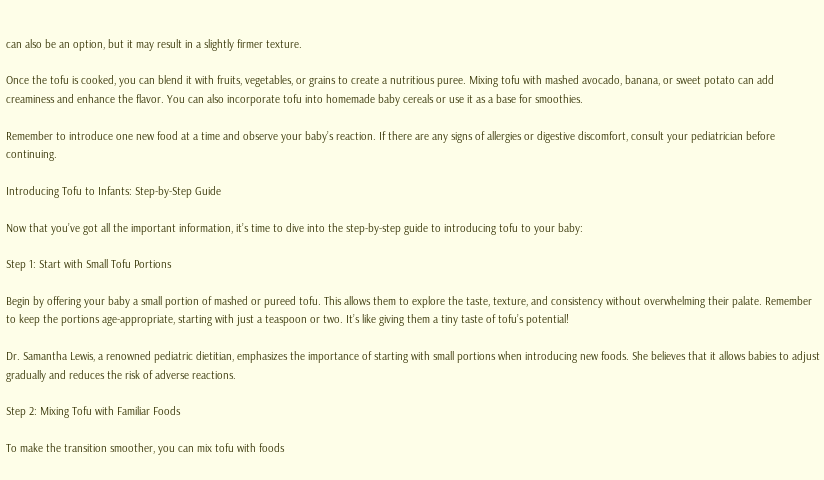can also be an option, but it may result in a slightly firmer texture.

Once the tofu is cooked, you can blend it with fruits, vegetables, or grains to create a nutritious puree. Mixing tofu with mashed avocado, banana, or sweet potato can add creaminess and enhance the flavor. You can also incorporate tofu into homemade baby cereals or use it as a base for smoothies.

Remember to introduce one new food at a time and observe your baby’s reaction. If there are any signs of allergies or digestive discomfort, consult your pediatrician before continuing.

Introducing Tofu to Infants: Step-by-Step Guide

Now that you’ve got all the important information, it’s time to dive into the step-by-step guide to introducing tofu to your baby:

Step 1: Start with Small Tofu Portions

Begin by offering your baby a small portion of mashed or pureed tofu. This allows them to explore the taste, texture, and consistency without overwhelming their palate. Remember to keep the portions age-appropriate, starting with just a teaspoon or two. It’s like giving them a tiny taste of tofu’s potential!

Dr. Samantha Lewis, a renowned pediatric dietitian, emphasizes the importance of starting with small portions when introducing new foods. She believes that it allows babies to adjust gradually and reduces the risk of adverse reactions.

Step 2: Mixing Tofu with Familiar Foods

To make the transition smoother, you can mix tofu with foods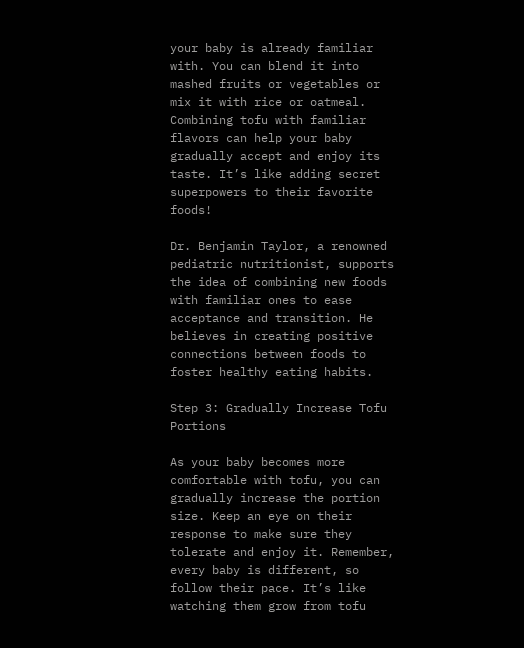your baby is already familiar with. You can blend it into mashed fruits or vegetables or mix it with rice or oatmeal. Combining tofu with familiar flavors can help your baby gradually accept and enjoy its taste. It’s like adding secret superpowers to their favorite foods!

Dr. Benjamin Taylor, a renowned pediatric nutritionist, supports the idea of combining new foods with familiar ones to ease acceptance and transition. He believes in creating positive connections between foods to foster healthy eating habits.

Step 3: Gradually Increase Tofu Portions

As your baby becomes more comfortable with tofu, you can gradually increase the portion size. Keep an eye on their response to make sure they tolerate and enjoy it. Remember, every baby is different, so follow their pace. It’s like watching them grow from tofu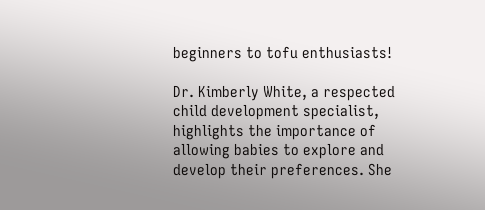beginners to tofu enthusiasts!

Dr. Kimberly White, a respected child development specialist, highlights the importance of allowing babies to explore and develop their preferences. She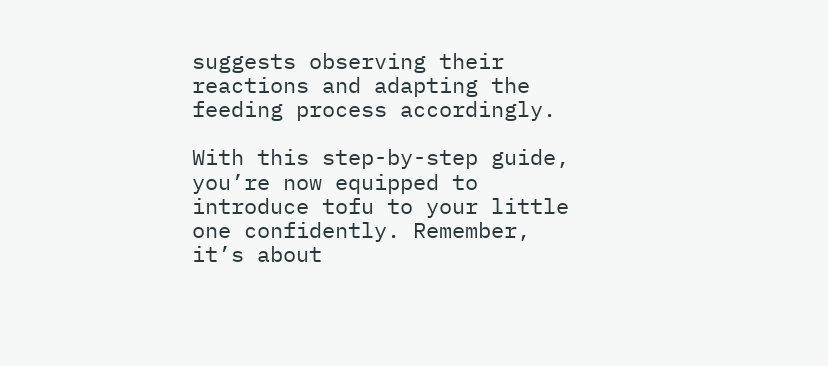suggests observing their reactions and adapting the feeding process accordingly.

With this step-by-step guide, you’re now equipped to introduce tofu to your little one confidently. Remember, it’s about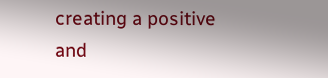creating a positive and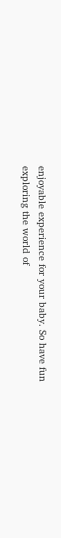enjoyable experience for your baby. So have fun exploring the world of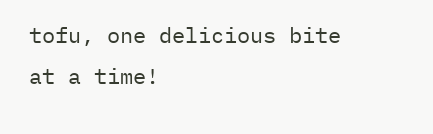tofu, one delicious bite at a time!